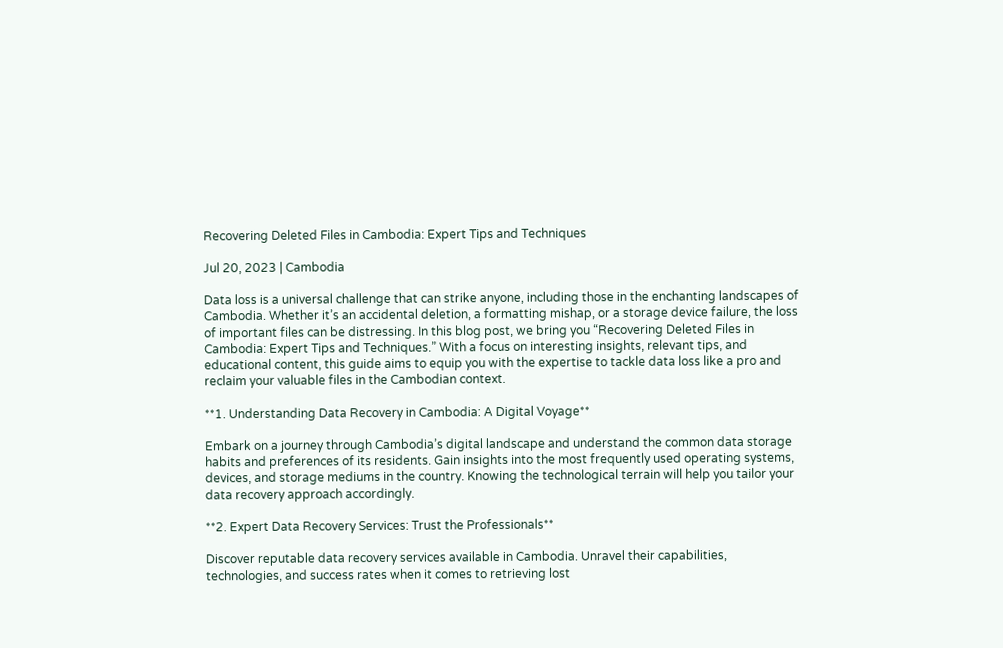Recovering Deleted Files in Cambodia: Expert Tips and Techniques

Jul 20, 2023 | Cambodia

Data loss is a universal challenge that can strike anyone, including those in the enchanting landscapes of Cambodia. Whether it’s an accidental deletion, a formatting mishap, or a storage device failure, the loss of important files can be distressing. In this blog post, we bring you “Recovering Deleted Files in Cambodia: Expert Tips and Techniques.” With a focus on interesting insights, relevant tips, and educational content, this guide aims to equip you with the expertise to tackle data loss like a pro and reclaim your valuable files in the Cambodian context.

**1. Understanding Data Recovery in Cambodia: A Digital Voyage**

Embark on a journey through Cambodia’s digital landscape and understand the common data storage habits and preferences of its residents. Gain insights into the most frequently used operating systems, devices, and storage mediums in the country. Knowing the technological terrain will help you tailor your data recovery approach accordingly.

**2. Expert Data Recovery Services: Trust the Professionals**

Discover reputable data recovery services available in Cambodia. Unravel their capabilities, technologies, and success rates when it comes to retrieving lost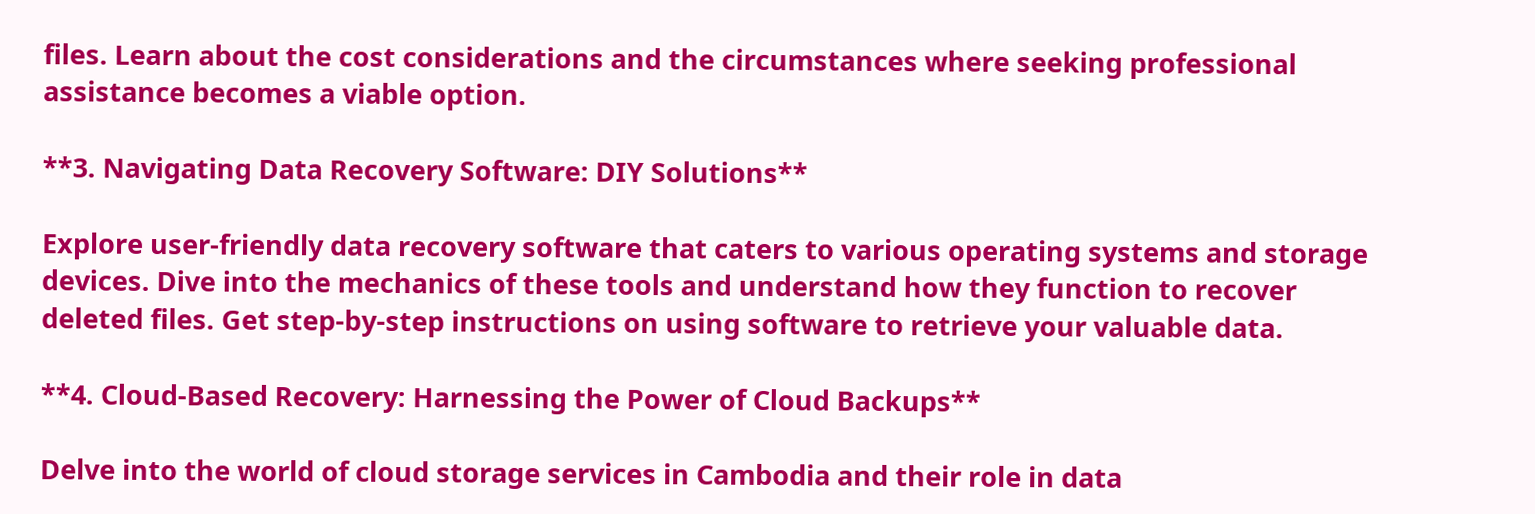files. Learn about the cost considerations and the circumstances where seeking professional assistance becomes a viable option.

**3. Navigating Data Recovery Software: DIY Solutions**

Explore user-friendly data recovery software that caters to various operating systems and storage devices. Dive into the mechanics of these tools and understand how they function to recover deleted files. Get step-by-step instructions on using software to retrieve your valuable data.

**4. Cloud-Based Recovery: Harnessing the Power of Cloud Backups**

Delve into the world of cloud storage services in Cambodia and their role in data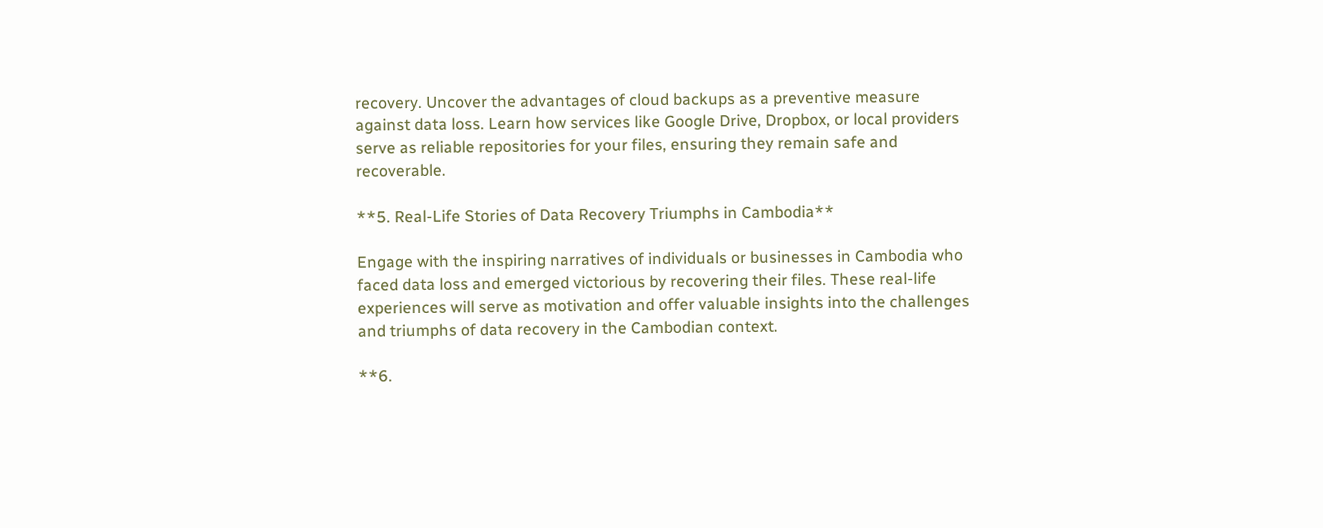recovery. Uncover the advantages of cloud backups as a preventive measure against data loss. Learn how services like Google Drive, Dropbox, or local providers serve as reliable repositories for your files, ensuring they remain safe and recoverable.

**5. Real-Life Stories of Data Recovery Triumphs in Cambodia**

Engage with the inspiring narratives of individuals or businesses in Cambodia who faced data loss and emerged victorious by recovering their files. These real-life experiences will serve as motivation and offer valuable insights into the challenges and triumphs of data recovery in the Cambodian context.

**6.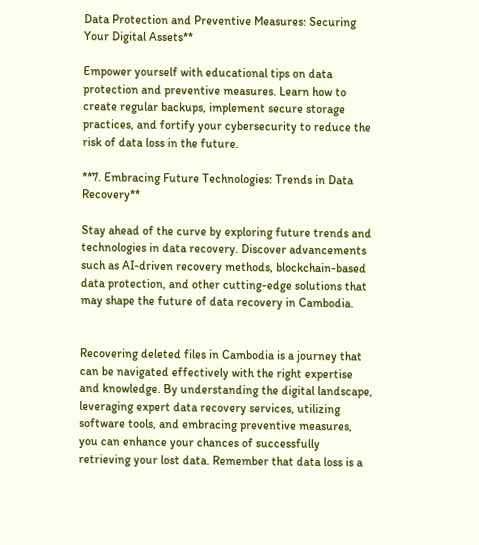Data Protection and Preventive Measures: Securing Your Digital Assets**

Empower yourself with educational tips on data protection and preventive measures. Learn how to create regular backups, implement secure storage practices, and fortify your cybersecurity to reduce the risk of data loss in the future.

**7. Embracing Future Technologies: Trends in Data Recovery**

Stay ahead of the curve by exploring future trends and technologies in data recovery. Discover advancements such as AI-driven recovery methods, blockchain-based data protection, and other cutting-edge solutions that may shape the future of data recovery in Cambodia.


Recovering deleted files in Cambodia is a journey that can be navigated effectively with the right expertise and knowledge. By understanding the digital landscape, leveraging expert data recovery services, utilizing software tools, and embracing preventive measures, you can enhance your chances of successfully retrieving your lost data. Remember that data loss is a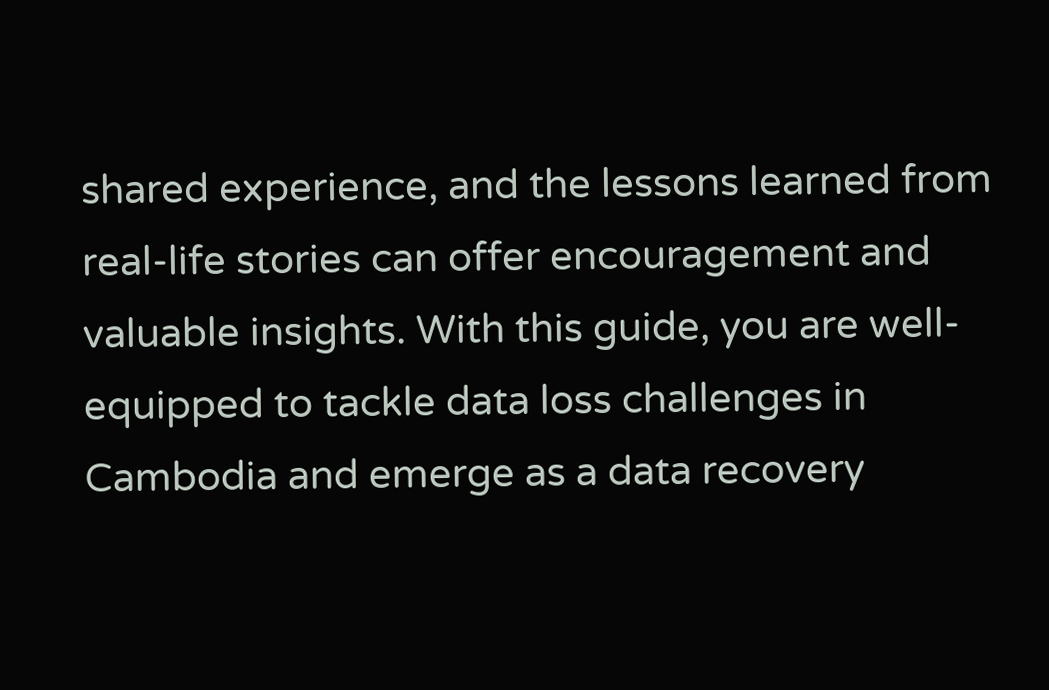shared experience, and the lessons learned from real-life stories can offer encouragement and valuable insights. With this guide, you are well-equipped to tackle data loss challenges in Cambodia and emerge as a data recovery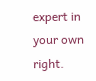expert in your own right.